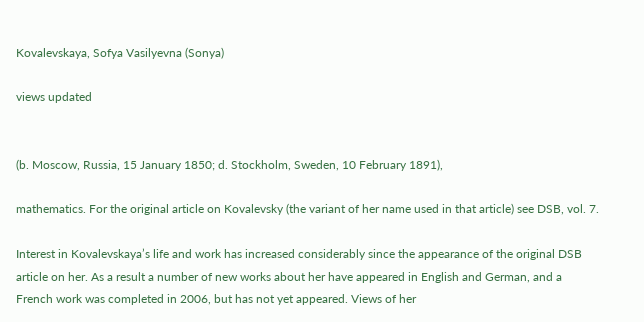Kovalevskaya, Sofya Vasilyevna (Sonya)

views updated


(b. Moscow, Russia, 15 January 1850; d. Stockholm, Sweden, 10 February 1891),

mathematics. For the original article on Kovalevsky (the variant of her name used in that article) see DSB, vol. 7.

Interest in Kovalevskaya’s life and work has increased considerably since the appearance of the original DSB article on her. As a result a number of new works about her have appeared in English and German, and a French work was completed in 2006, but has not yet appeared. Views of her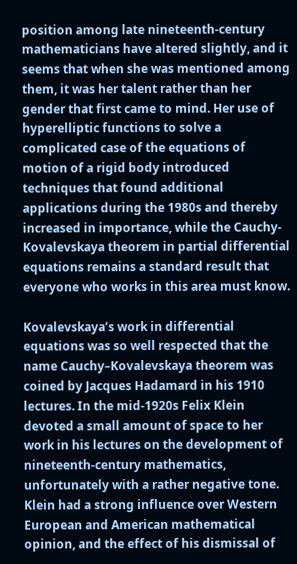position among late nineteenth-century mathematicians have altered slightly, and it seems that when she was mentioned among them, it was her talent rather than her gender that first came to mind. Her use of hyperelliptic functions to solve a complicated case of the equations of motion of a rigid body introduced techniques that found additional applications during the 1980s and thereby increased in importance, while the Cauchy-Kovalevskaya theorem in partial differential equations remains a standard result that everyone who works in this area must know.

Kovalevskaya’s work in differential equations was so well respected that the name Cauchy–Kovalevskaya theorem was coined by Jacques Hadamard in his 1910 lectures. In the mid-1920s Felix Klein devoted a small amount of space to her work in his lectures on the development of nineteenth-century mathematics, unfortunately with a rather negative tone. Klein had a strong influence over Western European and American mathematical opinion, and the effect of his dismissal of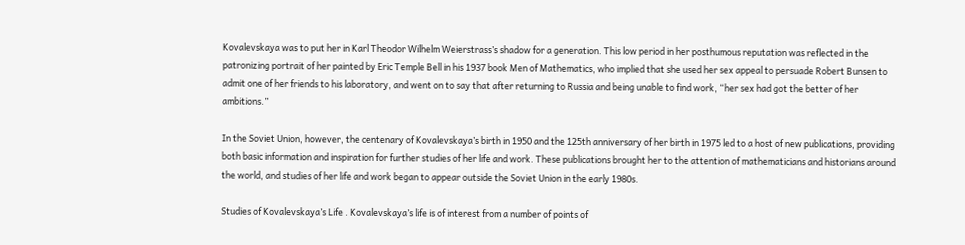Kovalevskaya was to put her in Karl Theodor Wilhelm Weierstrass’s shadow for a generation. This low period in her posthumous reputation was reflected in the patronizing portrait of her painted by Eric Temple Bell in his 1937 book Men of Mathematics, who implied that she used her sex appeal to persuade Robert Bunsen to admit one of her friends to his laboratory, and went on to say that after returning to Russia and being unable to find work, “her sex had got the better of her ambitions.”

In the Soviet Union, however, the centenary of Kovalevskaya’s birth in 1950 and the 125th anniversary of her birth in 1975 led to a host of new publications, providing both basic information and inspiration for further studies of her life and work. These publications brought her to the attention of mathematicians and historians around the world, and studies of her life and work began to appear outside the Soviet Union in the early 1980s.

Studies of Kovalevskaya’s Life . Kovalevskaya’s life is of interest from a number of points of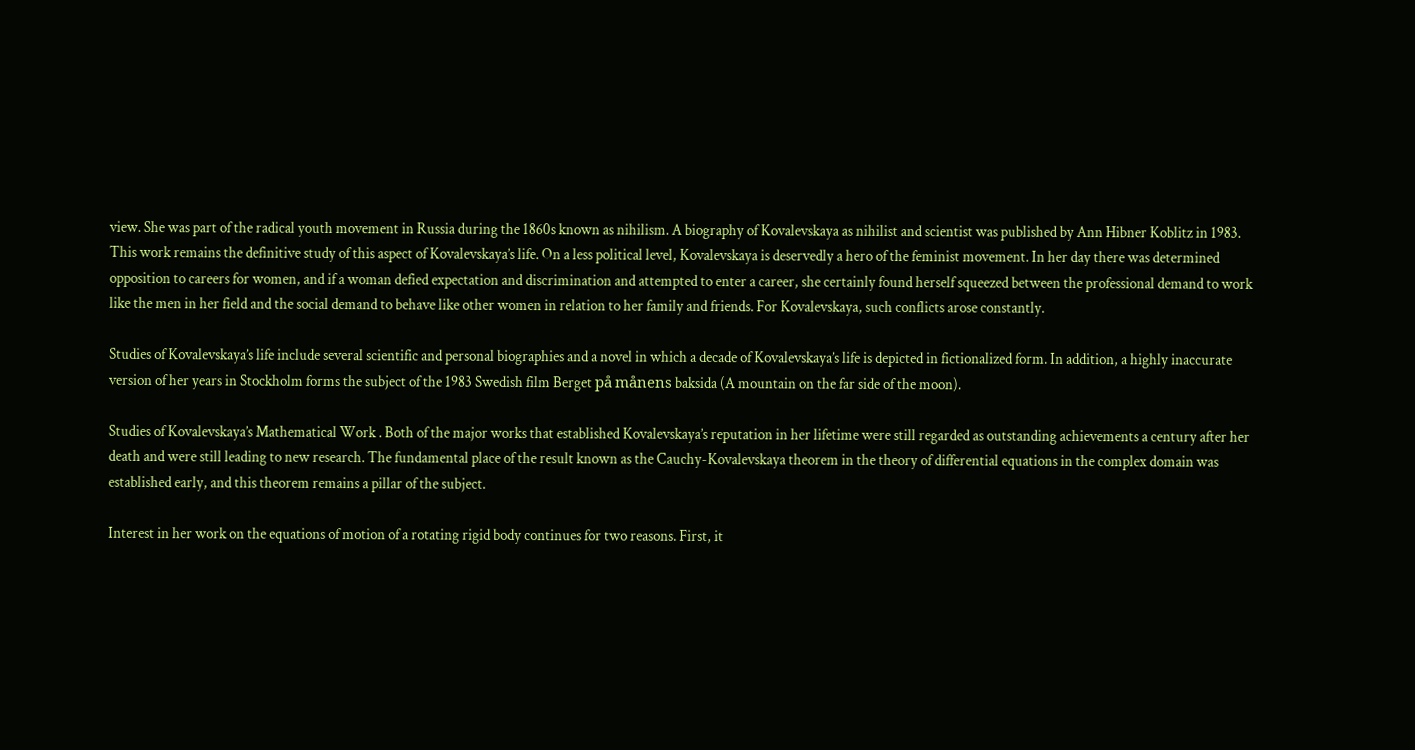view. She was part of the radical youth movement in Russia during the 1860s known as nihilism. A biography of Kovalevskaya as nihilist and scientist was published by Ann Hibner Koblitz in 1983. This work remains the definitive study of this aspect of Kovalevskaya’s life. On a less political level, Kovalevskaya is deservedly a hero of the feminist movement. In her day there was determined opposition to careers for women, and if a woman defied expectation and discrimination and attempted to enter a career, she certainly found herself squeezed between the professional demand to work like the men in her field and the social demand to behave like other women in relation to her family and friends. For Kovalevskaya, such conflicts arose constantly.

Studies of Kovalevskaya’s life include several scientific and personal biographies and a novel in which a decade of Kovalevskaya’s life is depicted in fictionalized form. In addition, a highly inaccurate version of her years in Stockholm forms the subject of the 1983 Swedish film Berget på månens baksida (A mountain on the far side of the moon).

Studies of Kovalevskaya’s Mathematical Work . Both of the major works that established Kovalevskaya’s reputation in her lifetime were still regarded as outstanding achievements a century after her death and were still leading to new research. The fundamental place of the result known as the Cauchy-Kovalevskaya theorem in the theory of differential equations in the complex domain was established early, and this theorem remains a pillar of the subject.

Interest in her work on the equations of motion of a rotating rigid body continues for two reasons. First, it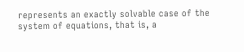represents an exactly solvable case of the system of equations, that is, a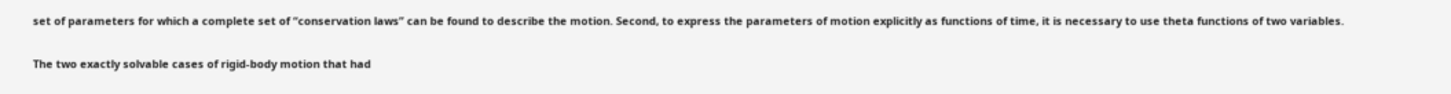set of parameters for which a complete set of “conservation laws” can be found to describe the motion. Second, to express the parameters of motion explicitly as functions of time, it is necessary to use theta functions of two variables.

The two exactly solvable cases of rigid-body motion that had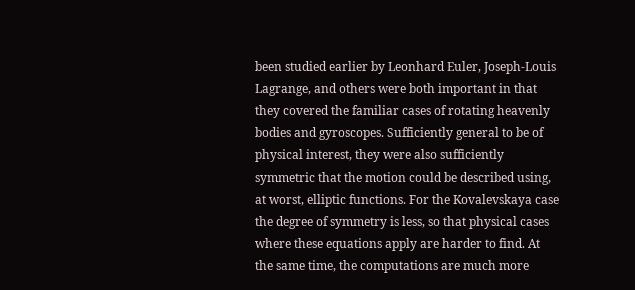been studied earlier by Leonhard Euler, Joseph-Louis Lagrange, and others were both important in that they covered the familiar cases of rotating heavenly bodies and gyroscopes. Sufficiently general to be of physical interest, they were also sufficiently symmetric that the motion could be described using, at worst, elliptic functions. For the Kovalevskaya case the degree of symmetry is less, so that physical cases where these equations apply are harder to find. At the same time, the computations are much more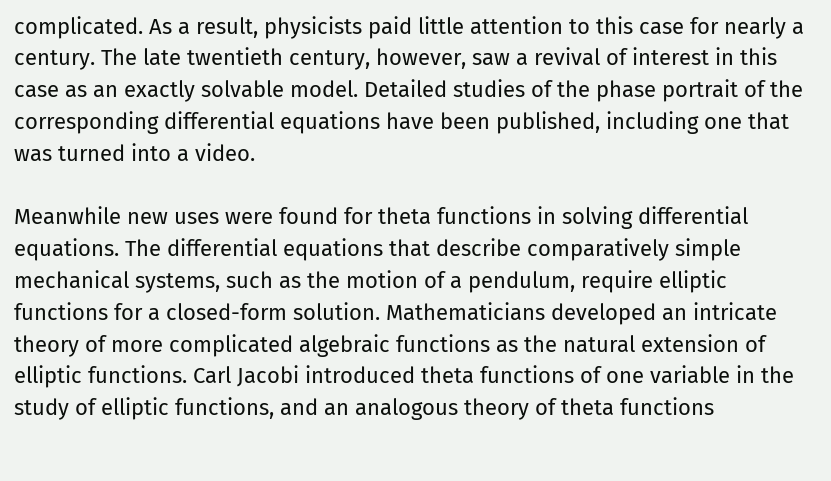complicated. As a result, physicists paid little attention to this case for nearly a century. The late twentieth century, however, saw a revival of interest in this case as an exactly solvable model. Detailed studies of the phase portrait of the corresponding differential equations have been published, including one that was turned into a video.

Meanwhile new uses were found for theta functions in solving differential equations. The differential equations that describe comparatively simple mechanical systems, such as the motion of a pendulum, require elliptic functions for a closed-form solution. Mathematicians developed an intricate theory of more complicated algebraic functions as the natural extension of elliptic functions. Carl Jacobi introduced theta functions of one variable in the study of elliptic functions, and an analogous theory of theta functions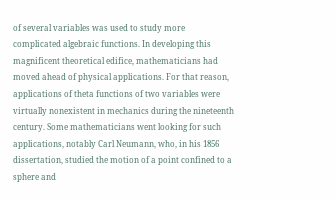of several variables was used to study more complicated algebraic functions. In developing this magnificent theoretical edifice, mathematicians had moved ahead of physical applications. For that reason, applications of theta functions of two variables were virtually nonexistent in mechanics during the nineteenth century. Some mathematicians went looking for such applications, notably Carl Neumann, who, in his 1856 dissertation, studied the motion of a point confined to a sphere and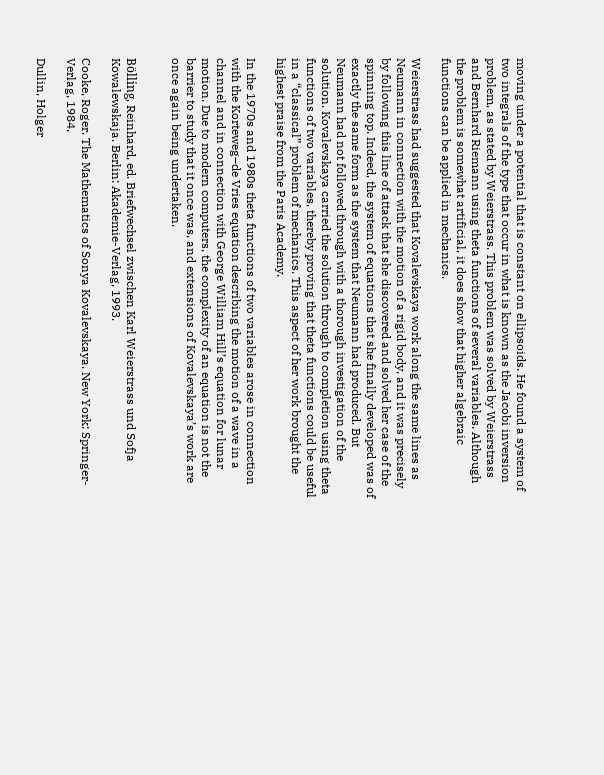moving under a potential that is constant on ellipsoids. He found a system of two integrals of the type that occur in what is known as the Jacobi inversion problem, as stated by Weierstrass. This problem was solved by Weierstrass and Bernhard Riemann using theta functions of several variables. Although the problem is somewhat artificial, it does show that higher algebraic functions can be applied in mechanics.

Weierstrass had suggested that Kovalevskaya work along the same lines as Neumann in connection with the motion of a rigid body, and it was precisely by following this line of attack that she discovered and solved her case of the spinning top. Indeed, the system of equations that she finally developed was of exactly the same form as the system that Neumann had produced. But Neumann had not followed through with a thorough investigation of the solution. Kovalevskaya carried the solution through to completion using theta functions of two variables, thereby proving that theta functions could be useful in a “classical” problem of mechanics. This aspect of her work brought the highest praise from the Paris Academy.

In the 1970s and 1980s theta functions of two variables arose in connection with the Korteweg–de Vries equation describing the motion of a wave in a channel and in connection with George William Hill’s equation for lunar motion. Due to modern computers, the complexity of an equation is not the barrier to study that it once was, and extensions of Kovalevskaya’s work are once again being undertaken.


Bölling, Reinhard, ed. Briefwechsel zwischen Karl Weierstrass und Sofja Kowalewskaja. Berlin: Akademie-Verlag, 1993.

Cooke, Roger. The Mathematics of Sonya Kovalevskaya. New York: Springer-Verlag, 1984.

Dullin, Holger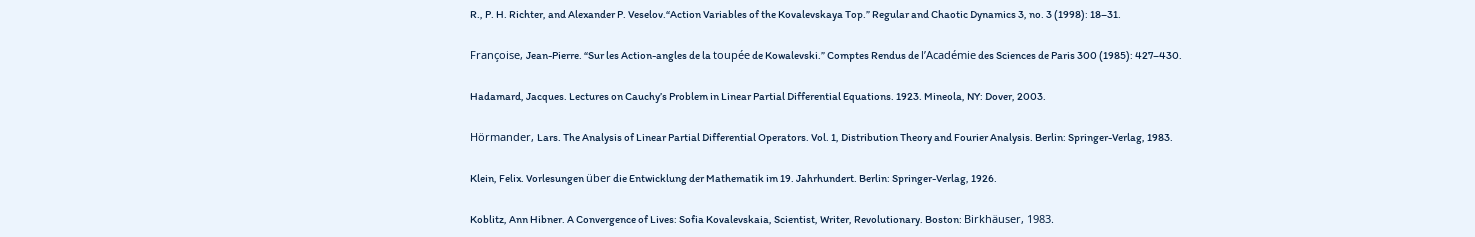R., P. H. Richter, and Alexander P. Veselov.“Action Variables of the Kovalevskaya Top.” Regular and Chaotic Dynamics 3, no. 3 (1998): 18–31.

Françoise, Jean-Pierre. “Sur les Action-angles de la toupée de Kowalevski.” Comptes Rendus de l’Académie des Sciences de Paris 300 (1985): 427–430.

Hadamard, Jacques. Lectures on Cauchy’s Problem in Linear Partial Differential Equations. 1923. Mineola, NY: Dover, 2003.

Hörmander, Lars. The Analysis of Linear Partial Differential Operators. Vol. 1, Distribution Theory and Fourier Analysis. Berlin: Springer-Verlag, 1983.

Klein, Felix. Vorlesungen über die Entwicklung der Mathematik im 19. Jahrhundert. Berlin: Springer-Verlag, 1926.

Koblitz, Ann Hibner. A Convergence of Lives: Sofia Kovalevskaia, Scientist, Writer, Revolutionary. Boston: Birkhäuser, 1983.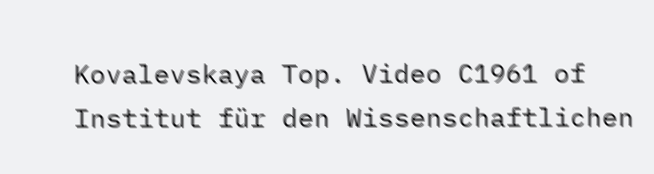Kovalevskaya Top. Video C1961 of Institut für den Wissenschaftlichen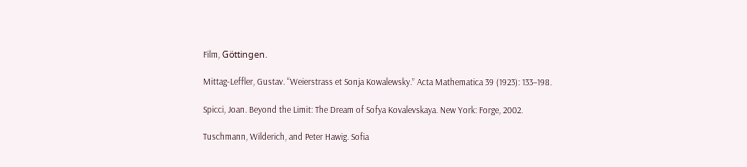Film, Göttingen.

Mittag-Leffler, Gustav. “Weierstrass et Sonja Kowalewsky.” Acta Mathematica 39 (1923): 133–198.

Spicci, Joan. Beyond the Limit: The Dream of Sofya Kovalevskaya. New York: Forge, 2002.

Tuschmann, Wilderich, and Peter Hawig. Sofia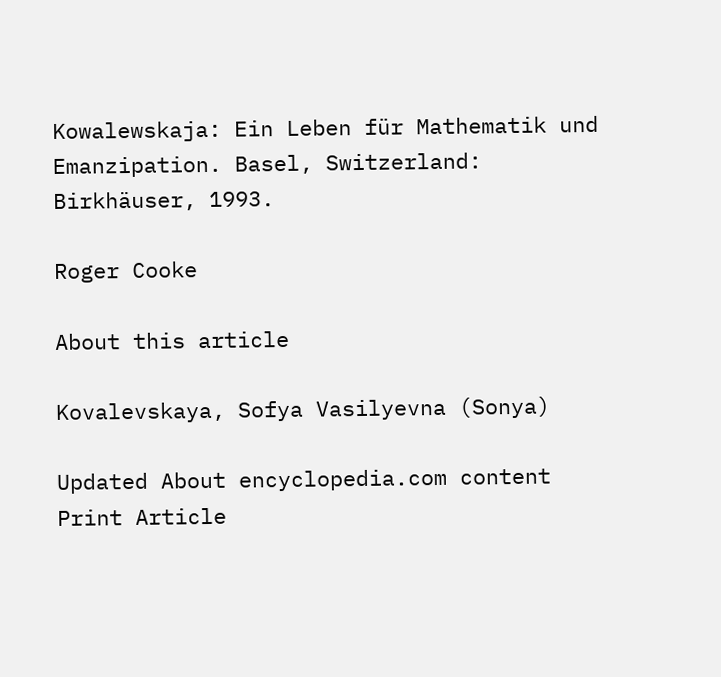Kowalewskaja: Ein Leben für Mathematik und Emanzipation. Basel, Switzerland: Birkhäuser, 1993.

Roger Cooke

About this article

Kovalevskaya, Sofya Vasilyevna (Sonya)

Updated About encyclopedia.com content Print Article